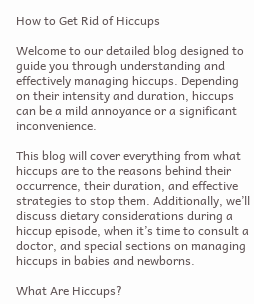How to Get Rid of Hiccups

Welcome to our detailed blog designed to guide you through understanding and effectively managing hiccups. Depending on their intensity and duration, hiccups can be a mild annoyance or a significant inconvenience.

This blog will cover everything from what hiccups are to the reasons behind their occurrence, their duration, and effective strategies to stop them. Additionally, we’ll discuss dietary considerations during a hiccup episode, when it’s time to consult a doctor, and special sections on managing hiccups in babies and newborns.

What Are Hiccups?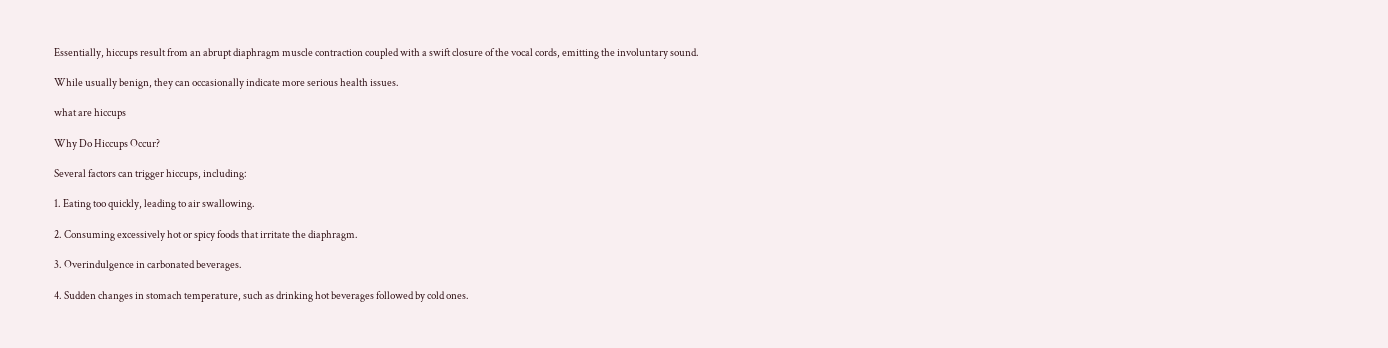Essentially, hiccups result from an abrupt diaphragm muscle contraction coupled with a swift closure of the vocal cords, emitting the involuntary sound.

While usually benign, they can occasionally indicate more serious health issues.

what are hiccups

Why Do Hiccups Occur?

Several factors can trigger hiccups, including:

1. Eating too quickly, leading to air swallowing.

2. Consuming excessively hot or spicy foods that irritate the diaphragm.

3. Overindulgence in carbonated beverages.

4. Sudden changes in stomach temperature, such as drinking hot beverages followed by cold ones.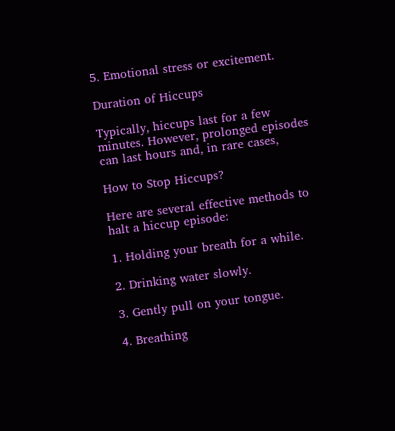5. Emotional stress or excitement.

Duration of Hiccups

Typically, hiccups last for a few minutes. However, prolonged episodes can last hours and, in rare cases,

How to Stop Hiccups?

Here are several effective methods to halt a hiccup episode:

1. Holding your breath for a while.

2. Drinking water slowly.

3. Gently pull on your tongue.

4. Breathing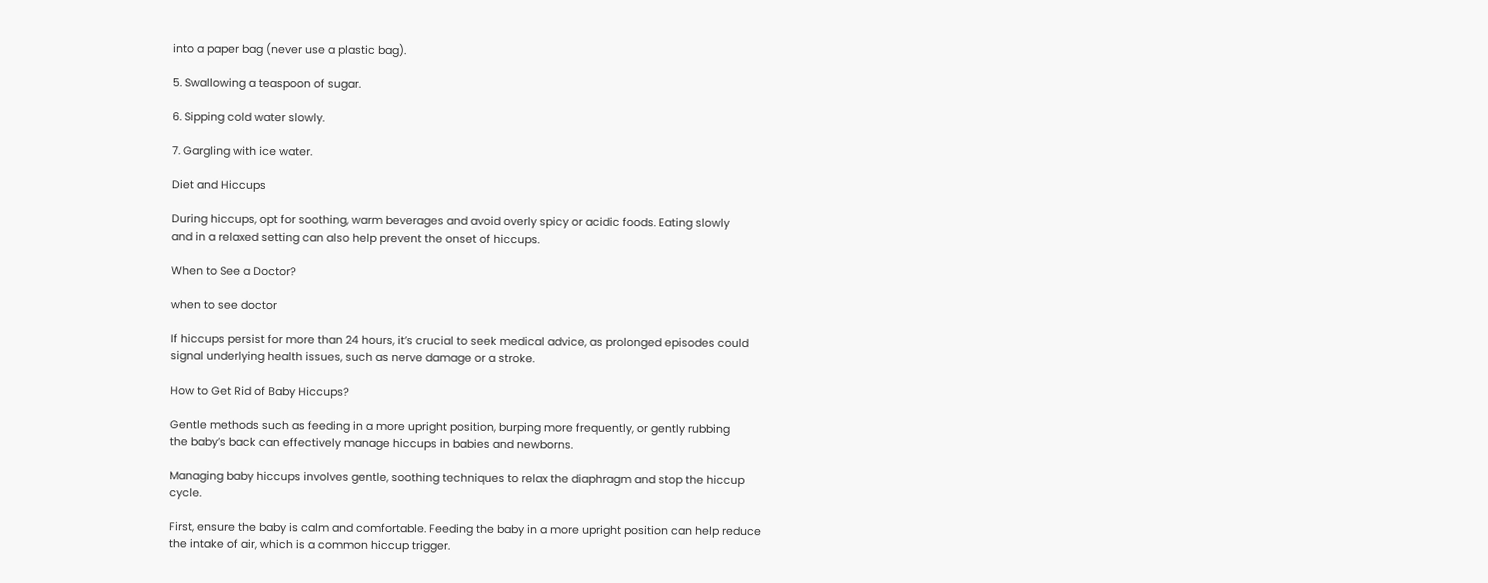into a paper bag (never use a plastic bag).

5. Swallowing a teaspoon of sugar.

6. Sipping cold water slowly.

7. Gargling with ice water.

Diet and Hiccups

During hiccups, opt for soothing, warm beverages and avoid overly spicy or acidic foods. Eating slowly
and in a relaxed setting can also help prevent the onset of hiccups.

When to See a Doctor?

when to see doctor

If hiccups persist for more than 24 hours, it’s crucial to seek medical advice, as prolonged episodes could
signal underlying health issues, such as nerve damage or a stroke.

How to Get Rid of Baby Hiccups?

Gentle methods such as feeding in a more upright position, burping more frequently, or gently rubbing
the baby’s back can effectively manage hiccups in babies and newborns.

Managing baby hiccups involves gentle, soothing techniques to relax the diaphragm and stop the hiccup cycle.

First, ensure the baby is calm and comfortable. Feeding the baby in a more upright position can help reduce the intake of air, which is a common hiccup trigger.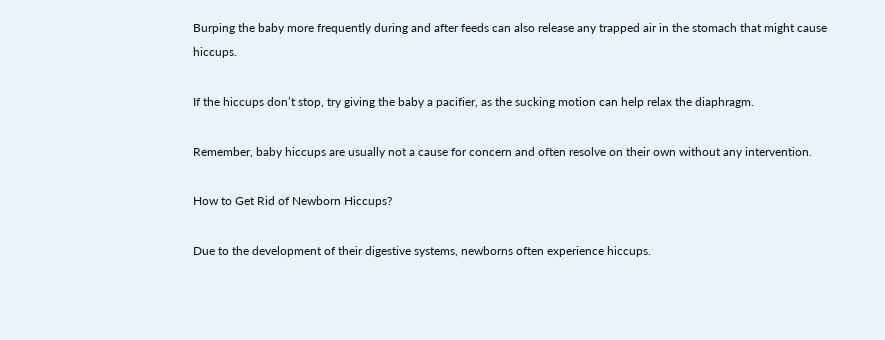Burping the baby more frequently during and after feeds can also release any trapped air in the stomach that might cause hiccups.

If the hiccups don’t stop, try giving the baby a pacifier, as the sucking motion can help relax the diaphragm.

Remember, baby hiccups are usually not a cause for concern and often resolve on their own without any intervention.

How to Get Rid of Newborn Hiccups?

Due to the development of their digestive systems, newborns often experience hiccups.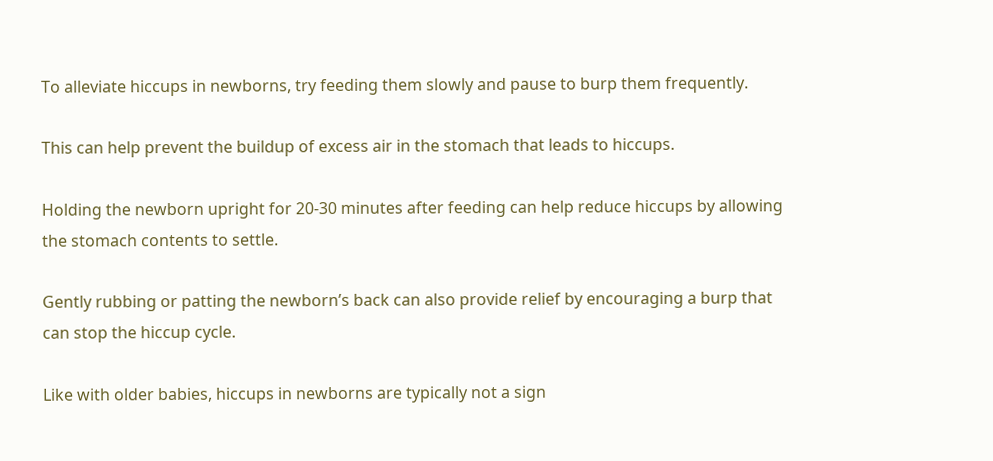To alleviate hiccups in newborns, try feeding them slowly and pause to burp them frequently.

This can help prevent the buildup of excess air in the stomach that leads to hiccups.

Holding the newborn upright for 20-30 minutes after feeding can help reduce hiccups by allowing the stomach contents to settle.

Gently rubbing or patting the newborn’s back can also provide relief by encouraging a burp that can stop the hiccup cycle.

Like with older babies, hiccups in newborns are typically not a sign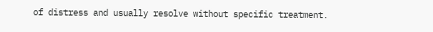of distress and usually resolve without specific treatment.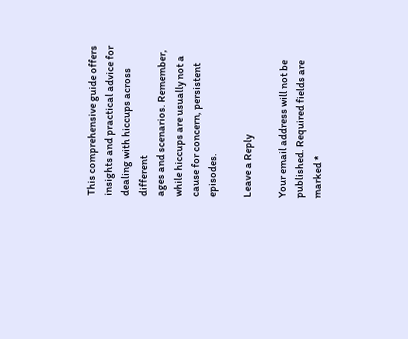This comprehensive guide offers insights and practical advice for dealing with hiccups across different
ages and scenarios. Remember, while hiccups are usually not a cause for concern, persistent episodes.

Leave a Reply

Your email address will not be published. Required fields are marked *